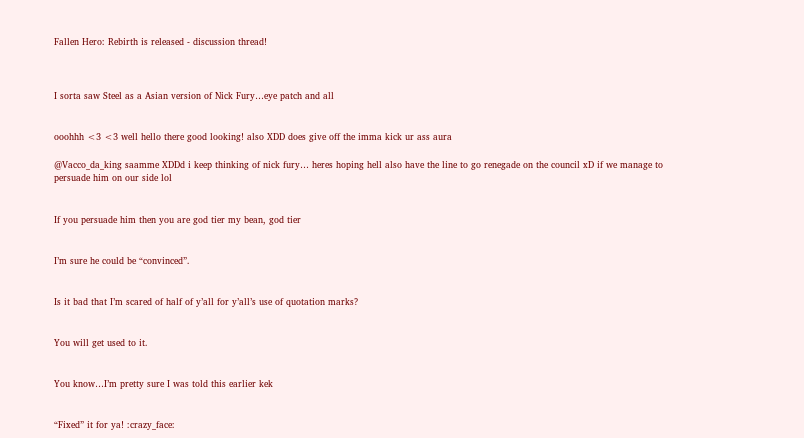Fallen Hero: Rebirth is released - discussion thread!



I sorta saw Steel as a Asian version of Nick Fury…eye patch and all


ooohhh <3 <3 well hello there good looking! also XDD does give off the imma kick ur ass aura

@Vacco_da_king saamme XDDd i keep thinking of nick fury… heres hoping hell also have the line to go renegade on the council xD if we manage to persuade him on our side lol


If you persuade him then you are god tier my bean, god tier


I’m sure he could be “convinced”.


Is it bad that I’m scared of half of y’all for y’all’s use of quotation marks?


You will get used to it.


You know…I’m pretty sure I was told this earlier kek


“Fixed” it for ya! :crazy_face: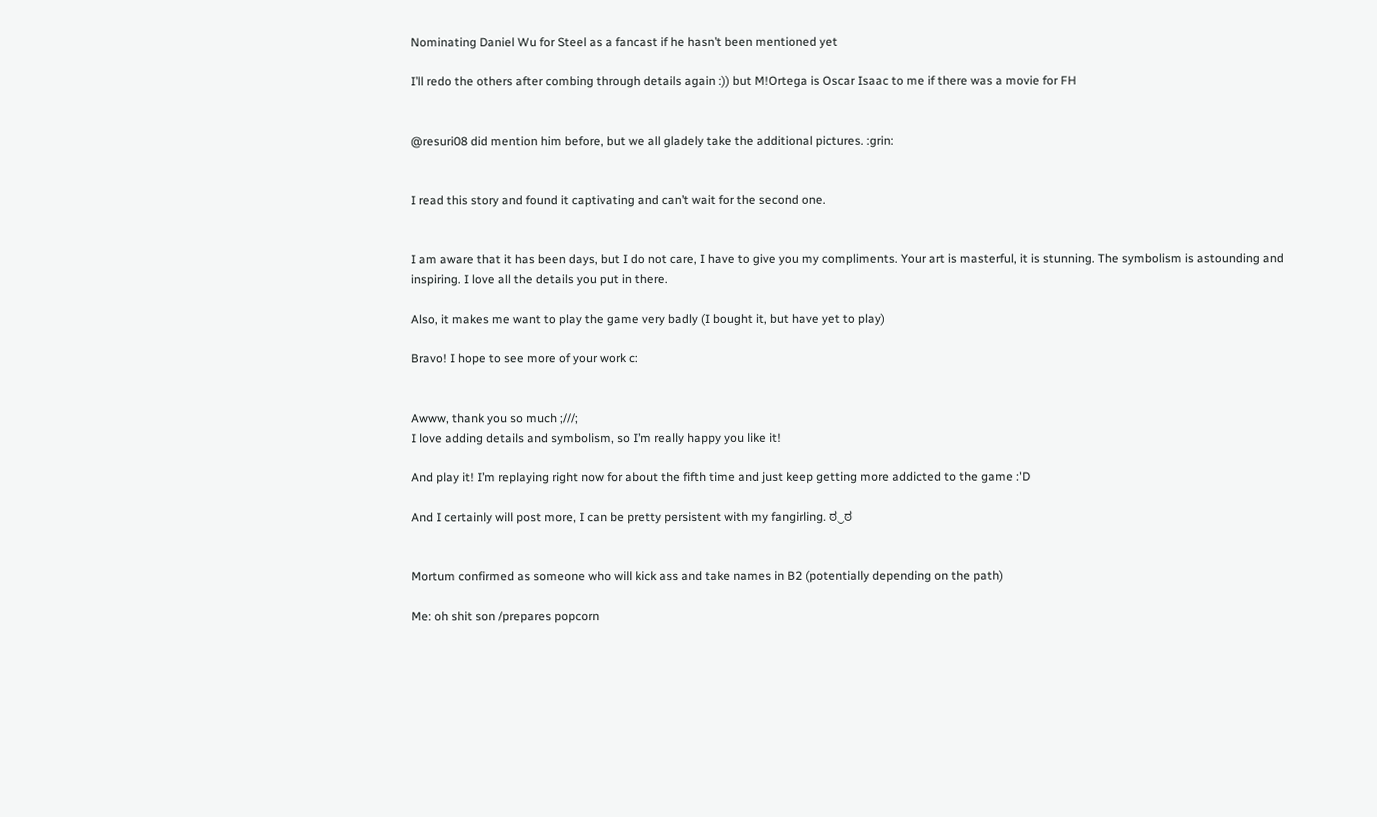Nominating Daniel Wu for Steel as a fancast if he hasn’t been mentioned yet

I’ll redo the others after combing through details again :)) but M!Ortega is Oscar Isaac to me if there was a movie for FH


@resuri08 did mention him before, but we all gladely take the additional pictures. :grin:


I read this story and found it captivating and can’t wait for the second one.


I am aware that it has been days, but I do not care, I have to give you my compliments. Your art is masterful, it is stunning. The symbolism is astounding and inspiring. I love all the details you put in there.

Also, it makes me want to play the game very badly (I bought it, but have yet to play)

Bravo! I hope to see more of your work c:


Awww, thank you so much ;///;
I love adding details and symbolism, so I’m really happy you like it!

And play it! I’m replaying right now for about the fifth time and just keep getting more addicted to the game :'D

And I certainly will post more, I can be pretty persistent with my fangirling. ಠ‿ಠ


Mortum confirmed as someone who will kick ass and take names in B2 (potentially depending on the path)

Me: oh shit son /prepares popcorn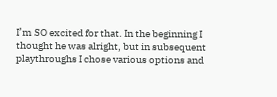I’m SO excited for that. In the beginning I thought he was alright, but in subsequent playthroughs I chose various options and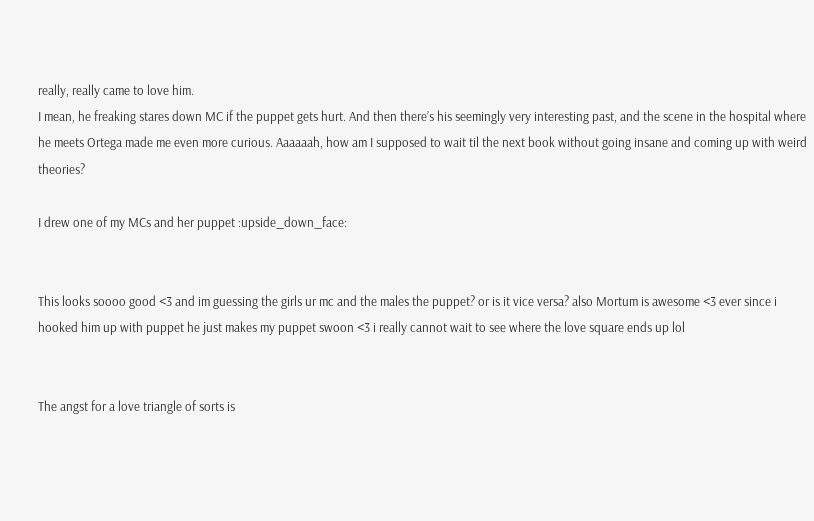really, really came to love him.
I mean, he freaking stares down MC if the puppet gets hurt. And then there’s his seemingly very interesting past, and the scene in the hospital where he meets Ortega made me even more curious. Aaaaaah, how am I supposed to wait til the next book without going insane and coming up with weird theories?

I drew one of my MCs and her puppet :upside_down_face:


This looks soooo good <3 and im guessing the girls ur mc and the males the puppet? or is it vice versa? also Mortum is awesome <3 ever since i hooked him up with puppet he just makes my puppet swoon <3 i really cannot wait to see where the love square ends up lol


The angst for a love triangle of sorts is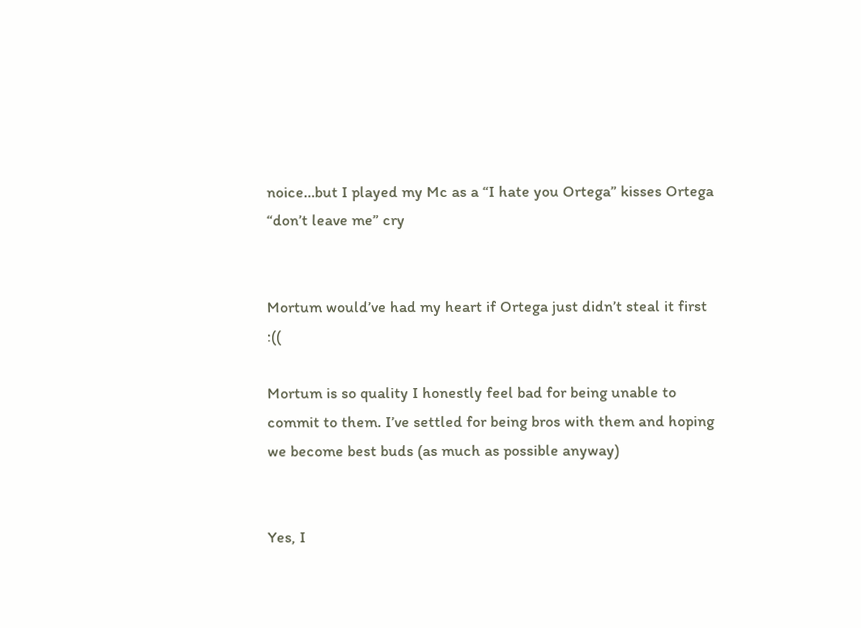noice…but I played my Mc as a “I hate you Ortega” kisses Ortega “don’t leave me” cry


Mortum would’ve had my heart if Ortega just didn’t steal it first :((

Mortum is so quality I honestly feel bad for being unable to commit to them. I’ve settled for being bros with them and hoping we become best buds (as much as possible anyway)


Yes, I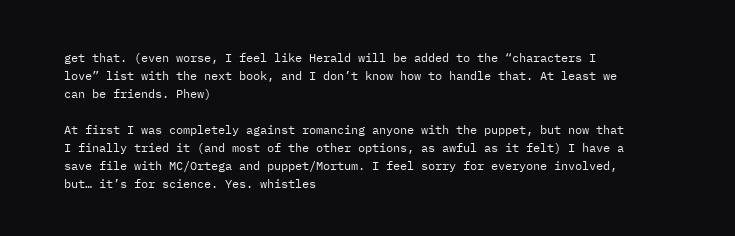get that. (even worse, I feel like Herald will be added to the “characters I love” list with the next book, and I don’t know how to handle that. At least we can be friends. Phew)

At first I was completely against romancing anyone with the puppet, but now that I finally tried it (and most of the other options, as awful as it felt) I have a save file with MC/Ortega and puppet/Mortum. I feel sorry for everyone involved, but… it’s for science. Yes. whistles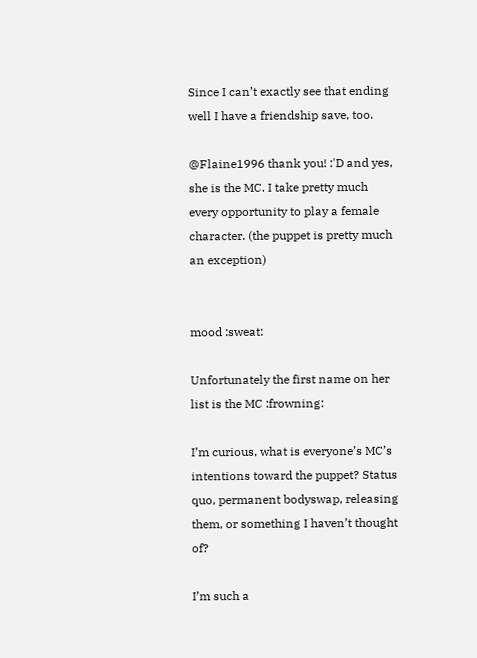Since I can’t exactly see that ending well I have a friendship save, too.

@Flaine1996 thank you! :'D and yes, she is the MC. I take pretty much every opportunity to play a female character. (the puppet is pretty much an exception)


mood :sweat:

Unfortunately the first name on her list is the MC :frowning:

I’m curious, what is everyone’s MC’s intentions toward the puppet? Status quo, permanent bodyswap, releasing them, or something I haven’t thought of?

I’m such a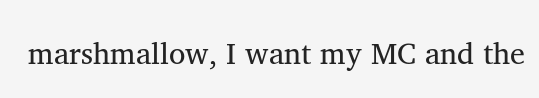marshmallow, I want my MC and the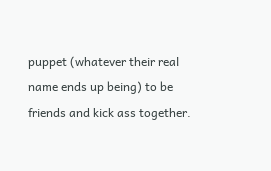puppet (whatever their real name ends up being) to be friends and kick ass together.